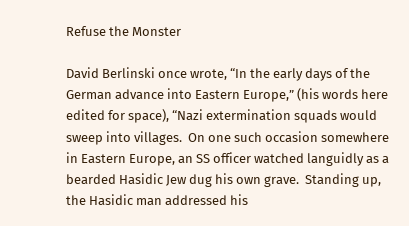Refuse the Monster

David Berlinski once wrote, “In the early days of the German advance into Eastern Europe,” (his words here edited for space), “Nazi extermination squads would sweep into villages.  On one such occasion somewhere in Eastern Europe, an SS officer watched languidly as a bearded Hasidic Jew dug his own grave.  Standing up, the Hasidic man addressed his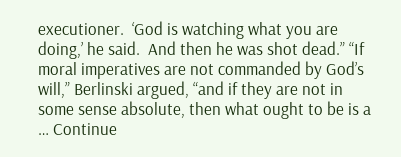executioner.  ‘God is watching what you are doing,’ he said.  And then he was shot dead.” “If moral imperatives are not commanded by God’s will,” Berlinski argued, “and if they are not in some sense absolute, then what ought to be is a … Continue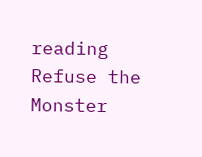reading Refuse the Monster